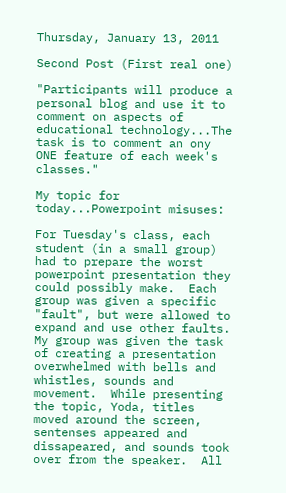Thursday, January 13, 2011

Second Post (First real one)

"Participants will produce a personal blog and use it to comment on aspects of educational technology...The task is to comment an ony ONE feature of each week's classes."

My topic for today...Powerpoint misuses:

For Tuesday's class, each student (in a small group) had to prepare the worst powerpoint presentation they could possibly make.  Each group was given a specific "fault", but were allowed to expand and use other faults.  My group was given the task of creating a presentation overwhelmed with bells and whistles, sounds and movement.  While presenting the topic, Yoda, titles moved around the screen, sentenses appeared and dissapeared, and sounds took over from the speaker.  All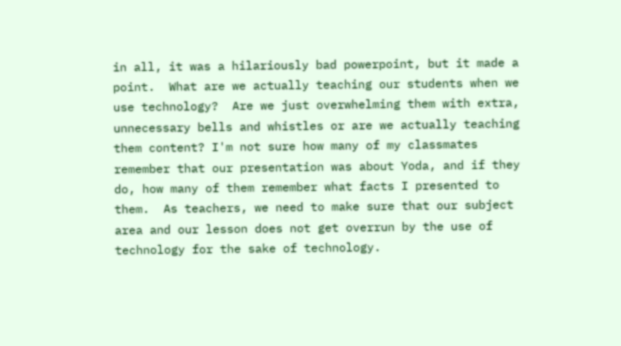in all, it was a hilariously bad powerpoint, but it made a point.  What are we actually teaching our students when we use technology?  Are we just overwhelming them with extra, unnecessary bells and whistles or are we actually teaching them content? I'm not sure how many of my classmates remember that our presentation was about Yoda, and if they do, how many of them remember what facts I presented to them.  As teachers, we need to make sure that our subject area and our lesson does not get overrun by the use of technology for the sake of technology.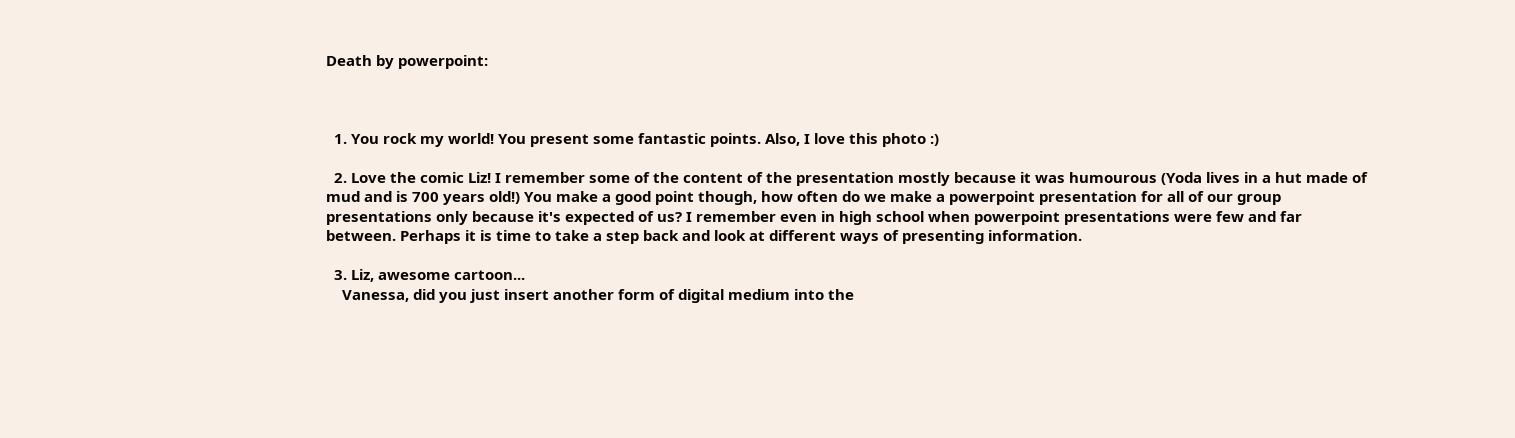Death by powerpoint:



  1. You rock my world! You present some fantastic points. Also, I love this photo :)

  2. Love the comic Liz! I remember some of the content of the presentation mostly because it was humourous (Yoda lives in a hut made of mud and is 700 years old!) You make a good point though, how often do we make a powerpoint presentation for all of our group presentations only because it's expected of us? I remember even in high school when powerpoint presentations were few and far between. Perhaps it is time to take a step back and look at different ways of presenting information.

  3. Liz, awesome cartoon...
    Vanessa, did you just insert another form of digital medium into the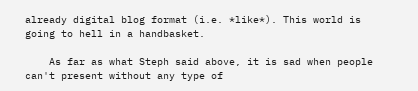already digital blog format (i.e. *like*). This world is going to hell in a handbasket.

    As far as what Steph said above, it is sad when people can't present without any type of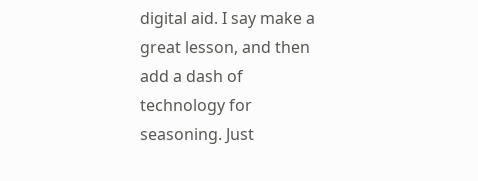digital aid. I say make a great lesson, and then add a dash of technology for seasoning. Just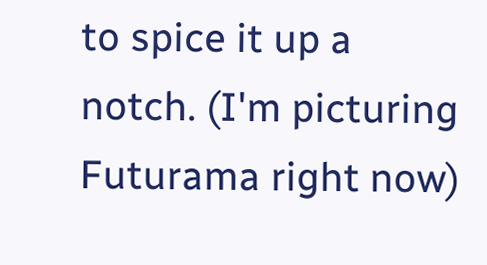to spice it up a notch. (I'm picturing Futurama right now)